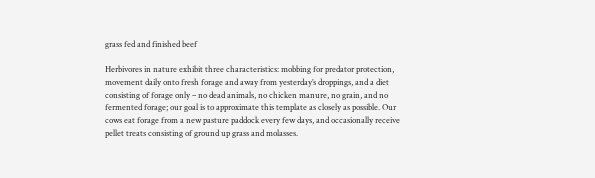grass fed and finished beef

Herbivores in nature exhibit three characteristics: mobbing for predator protection, movement daily onto fresh forage and away from yesterday’s droppings, and a diet consisting of forage only – no dead animals, no chicken manure, no grain, and no fermented forage; our goal is to approximate this template as closely as possible. Our cows eat forage from a new pasture paddock every few days, and occasionally receive pellet treats consisting of ground up grass and molasses.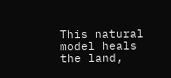This natural model heals the land,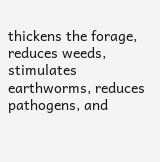thickens the forage, reduces weeds, stimulates earthworms, reduces pathogens, and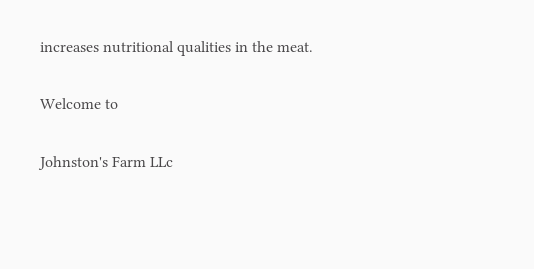increases nutritional qualities in the meat.

Welcome to

Johnston's Farm LLc